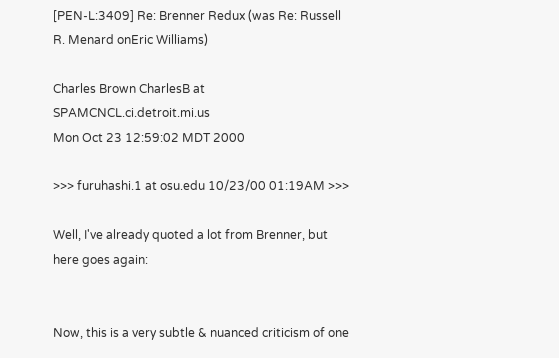[PEN-L:3409] Re: Brenner Redux (was Re: Russell R. Menard onEric Williams)

Charles Brown CharlesB at SPAMCNCL.ci.detroit.mi.us
Mon Oct 23 12:59:02 MDT 2000

>>> furuhashi.1 at osu.edu 10/23/00 01:19AM >>>

Well, I've already quoted a lot from Brenner, but here goes again:


Now, this is a very subtle & nuanced criticism of one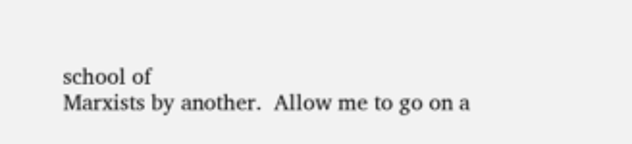school of
Marxists by another.  Allow me to go on a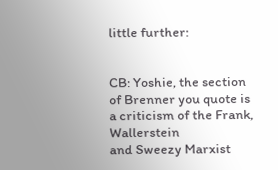little further:


CB: Yoshie, the section of Brenner you quote is a criticism of the Frank, Wallerstein
and Sweezy Marxist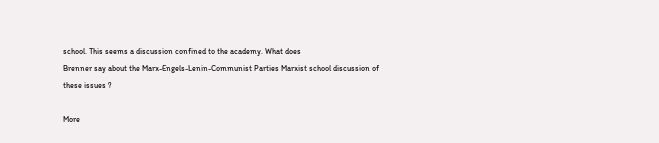school. This seems a discussion confined to the academy. What does
Brenner say about the Marx-Engels-Lenin-Communist Parties Marxist school discussion of
these issues ?

More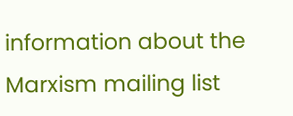information about the Marxism mailing list